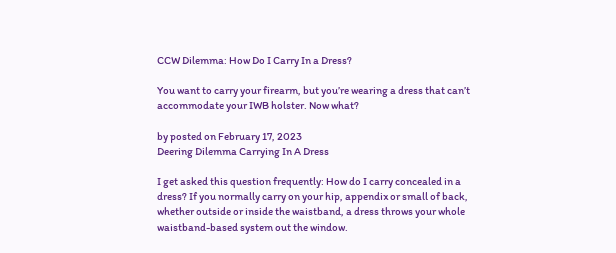CCW Dilemma: How Do I Carry In a Dress?

You want to carry your firearm, but you’re wearing a dress that can’t accommodate your IWB holster. Now what?

by posted on February 17, 2023
Deering Dilemma Carrying In A Dress

I get asked this question frequently: How do I carry concealed in a dress? If you normally carry on your hip, appendix or small of back, whether outside or inside the waistband, a dress throws your whole waistband-based system out the window.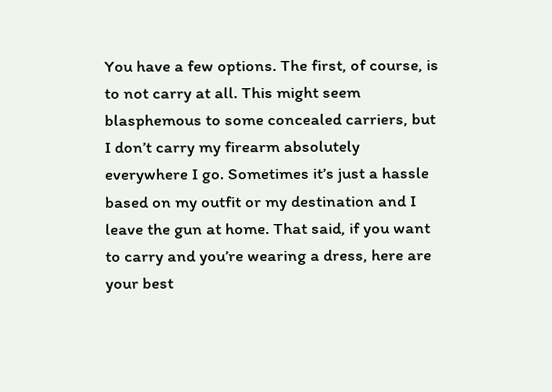You have a few options. The first, of course, is to not carry at all. This might seem blasphemous to some concealed carriers, but I don’t carry my firearm absolutely everywhere I go. Sometimes it’s just a hassle based on my outfit or my destination and I leave the gun at home. That said, if you want to carry and you’re wearing a dress, here are your best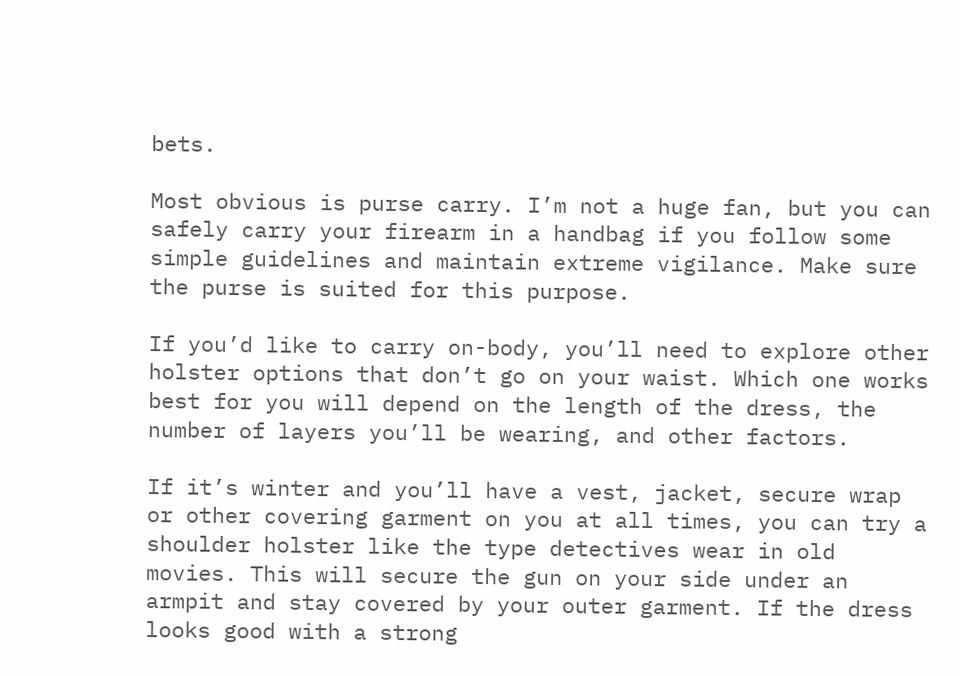bets.

Most obvious is purse carry. I’m not a huge fan, but you can safely carry your firearm in a handbag if you follow some simple guidelines and maintain extreme vigilance. Make sure the purse is suited for this purpose.

If you’d like to carry on-body, you’ll need to explore other holster options that don’t go on your waist. Which one works best for you will depend on the length of the dress, the number of layers you’ll be wearing, and other factors.

If it’s winter and you’ll have a vest, jacket, secure wrap or other covering garment on you at all times, you can try a shoulder holster like the type detectives wear in old movies. This will secure the gun on your side under an armpit and stay covered by your outer garment. If the dress looks good with a strong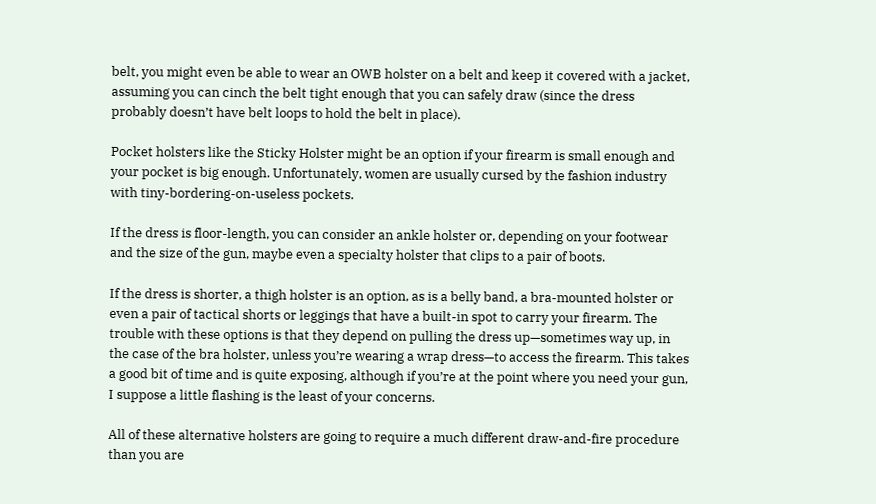belt, you might even be able to wear an OWB holster on a belt and keep it covered with a jacket, assuming you can cinch the belt tight enough that you can safely draw (since the dress probably doesn’t have belt loops to hold the belt in place).

Pocket holsters like the Sticky Holster might be an option if your firearm is small enough and your pocket is big enough. Unfortunately, women are usually cursed by the fashion industry with tiny-bordering-on-useless pockets.

If the dress is floor-length, you can consider an ankle holster or, depending on your footwear and the size of the gun, maybe even a specialty holster that clips to a pair of boots.

If the dress is shorter, a thigh holster is an option, as is a belly band, a bra-mounted holster or even a pair of tactical shorts or leggings that have a built-in spot to carry your firearm. The trouble with these options is that they depend on pulling the dress up—sometimes way up, in the case of the bra holster, unless you’re wearing a wrap dress—to access the firearm. This takes a good bit of time and is quite exposing, although if you’re at the point where you need your gun, I suppose a little flashing is the least of your concerns.

All of these alternative holsters are going to require a much different draw-and-fire procedure than you are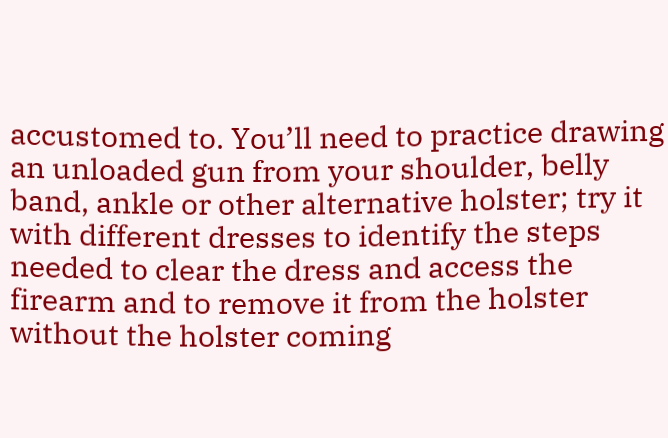accustomed to. You’ll need to practice drawing an unloaded gun from your shoulder, belly band, ankle or other alternative holster; try it with different dresses to identify the steps needed to clear the dress and access the firearm and to remove it from the holster without the holster coming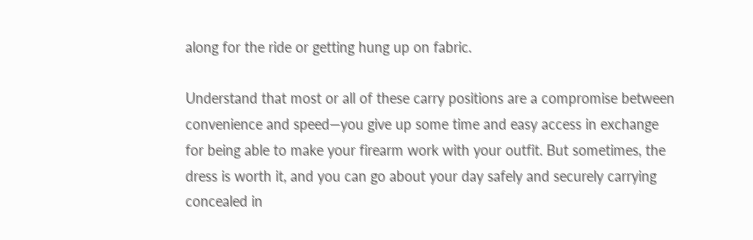along for the ride or getting hung up on fabric.

Understand that most or all of these carry positions are a compromise between convenience and speed—you give up some time and easy access in exchange for being able to make your firearm work with your outfit. But sometimes, the dress is worth it, and you can go about your day safely and securely carrying concealed in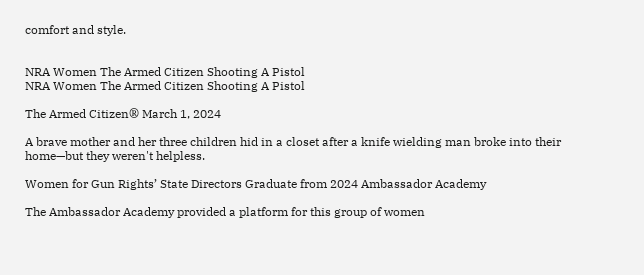comfort and style.


NRA Women The Armed Citizen Shooting A Pistol
NRA Women The Armed Citizen Shooting A Pistol

The Armed Citizen® March 1, 2024

A brave mother and her three children hid in a closet after a knife wielding man broke into their home—but they weren't helpless.

Women for Gun Rights’ State Directors Graduate from 2024 Ambassador Academy

The Ambassador Academy provided a platform for this group of women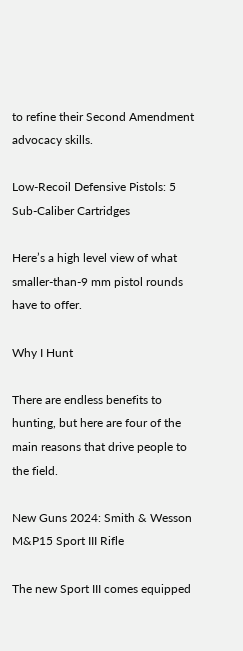to refine their Second Amendment advocacy skills.

Low-Recoil Defensive Pistols: 5 Sub-Caliber Cartridges

Here’s a high level view of what smaller-than-9 mm pistol rounds have to offer.

Why I Hunt

There are endless benefits to hunting, but here are four of the main reasons that drive people to the field.

New Guns 2024: Smith & Wesson M&P15 Sport III Rifle

The new Sport III comes equipped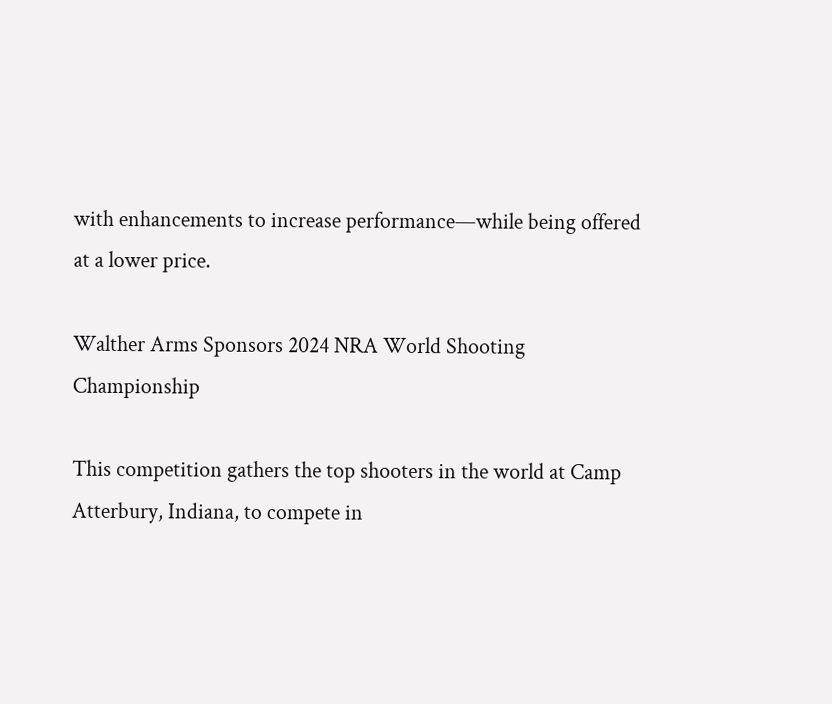with enhancements to increase performance—while being offered at a lower price.

Walther Arms Sponsors 2024 NRA World Shooting Championship

This competition gathers the top shooters in the world at Camp Atterbury, Indiana, to compete in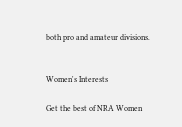both pro and amateur divisions.


Women's Interests

Get the best of NRA Women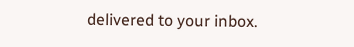delivered to your inbox.